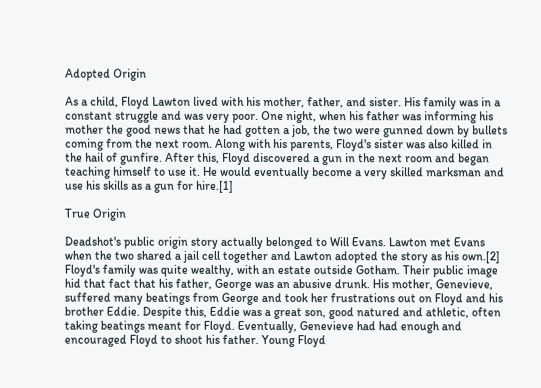Adopted Origin

As a child, Floyd Lawton lived with his mother, father, and sister. His family was in a constant struggle and was very poor. One night, when his father was informing his mother the good news that he had gotten a job, the two were gunned down by bullets coming from the next room. Along with his parents, Floyd's sister was also killed in the hail of gunfire. After this, Floyd discovered a gun in the next room and began teaching himself to use it. He would eventually become a very skilled marksman and use his skills as a gun for hire.[1]

True Origin

Deadshot's public origin story actually belonged to Will Evans. Lawton met Evans when the two shared a jail cell together and Lawton adopted the story as his own.[2] Floyd's family was quite wealthy, with an estate outside Gotham. Their public image hid that fact that his father, George was an abusive drunk. His mother, Genevieve, suffered many beatings from George and took her frustrations out on Floyd and his brother Eddie. Despite this, Eddie was a great son, good natured and athletic, often taking beatings meant for Floyd. Eventually, Genevieve had had enough and encouraged Floyd to shoot his father. Young Floyd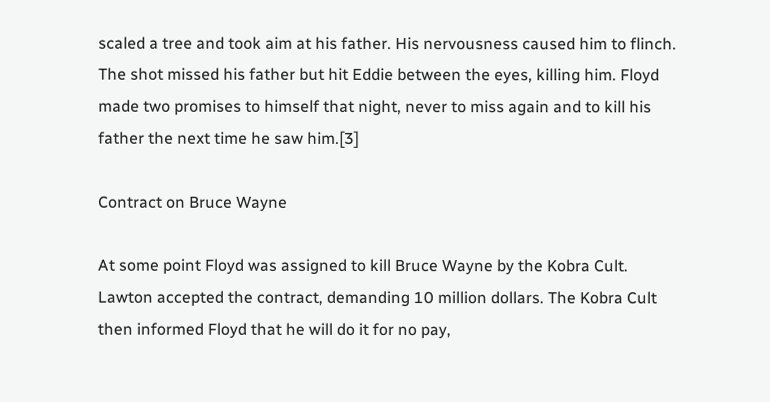scaled a tree and took aim at his father. His nervousness caused him to flinch. The shot missed his father but hit Eddie between the eyes, killing him. Floyd made two promises to himself that night, never to miss again and to kill his father the next time he saw him.[3]

Contract on Bruce Wayne

At some point Floyd was assigned to kill Bruce Wayne by the Kobra Cult. Lawton accepted the contract, demanding 10 million dollars. The Kobra Cult then informed Floyd that he will do it for no pay,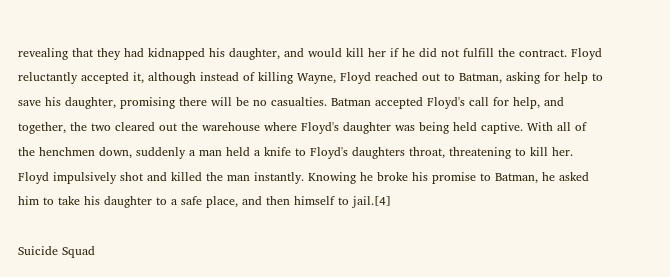revealing that they had kidnapped his daughter, and would kill her if he did not fulfill the contract. Floyd reluctantly accepted it, although instead of killing Wayne, Floyd reached out to Batman, asking for help to save his daughter, promising there will be no casualties. Batman accepted Floyd's call for help, and together, the two cleared out the warehouse where Floyd's daughter was being held captive. With all of the henchmen down, suddenly a man held a knife to Floyd's daughters throat, threatening to kill her. Floyd impulsively shot and killed the man instantly. Knowing he broke his promise to Batman, he asked him to take his daughter to a safe place, and then himself to jail.[4]

Suicide Squad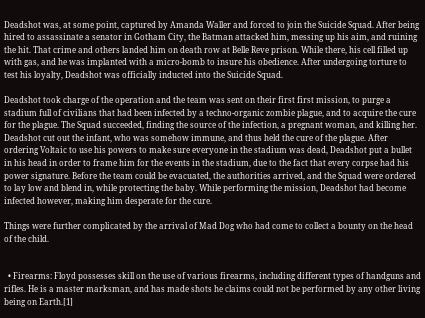Deadshot was, at some point, captured by Amanda Waller and forced to join the Suicide Squad. After being hired to assassinate a senator in Gotham City, the Batman attacked him, messing up his aim, and ruining the hit. That crime and others landed him on death row at Belle Reve prison. While there, his cell filled up with gas, and he was implanted with a micro-bomb to insure his obedience. After undergoing torture to test his loyalty, Deadshot was officially inducted into the Suicide Squad.

Deadshot took charge of the operation and the team was sent on their first first mission, to purge a stadium full of civilians that had been infected by a techno-organic zombie plague, and to acquire the cure for the plague. The Squad succeeded, finding the source of the infection, a pregnant woman, and killing her. Deadshot cut out the infant, who was somehow immune, and thus held the cure of the plague. After ordering Voltaic to use his powers to make sure everyone in the stadium was dead, Deadshot put a bullet in his head in order to frame him for the events in the stadium, due to the fact that every corpse had his power signature. Before the team could be evacuated, the authorities arrived, and the Squad were ordered to lay low and blend in, while protecting the baby. While performing the mission, Deadshot had become infected however, making him desperate for the cure.

Things were further complicated by the arrival of Mad Dog who had come to collect a bounty on the head of the child.


  • Firearms: Floyd possesses skill on the use of various firearms, including different types of handguns and rifles. He is a master marksman, and has made shots he claims could not be performed by any other living being on Earth.[1]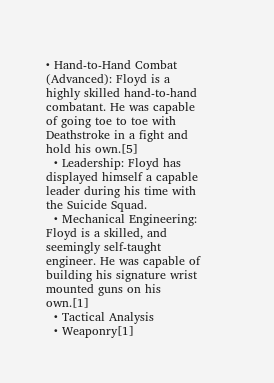• Hand-to-Hand Combat (Advanced): Floyd is a highly skilled hand-to-hand combatant. He was capable of going toe to toe with Deathstroke in a fight and hold his own.[5]
  • Leadership: Floyd has displayed himself a capable leader during his time with the Suicide Squad.
  • Mechanical Engineering: Floyd is a skilled, and seemingly self-taught engineer. He was capable of building his signature wrist mounted guns on his own.[1]
  • Tactical Analysis
  • Weaponry[1]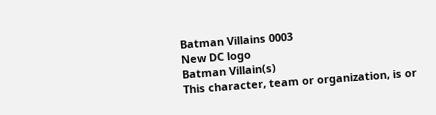Batman Villains 0003
New DC logo
Batman Villain(s)
This character, team or organization, is or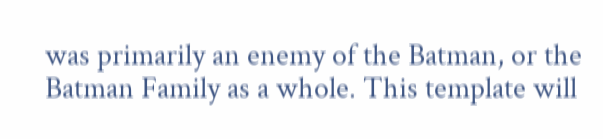was primarily an enemy of the Batman, or the Batman Family as a whole. This template will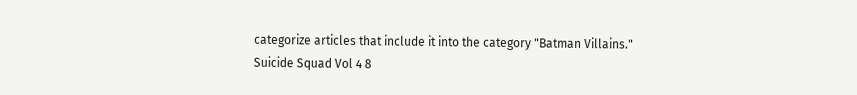categorize articles that include it into the category "Batman Villains."
Suicide Squad Vol 4 8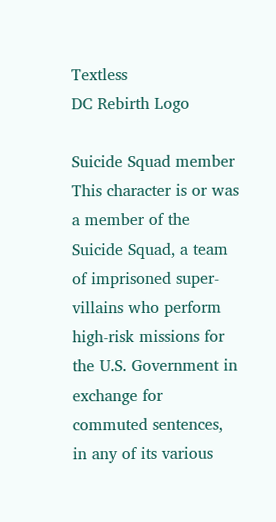Textless
DC Rebirth Logo

Suicide Squad member
This character is or was a member of the Suicide Squad, a team of imprisoned super-villains who perform high-risk missions for the U.S. Government in exchange for commuted sentences, in any of its various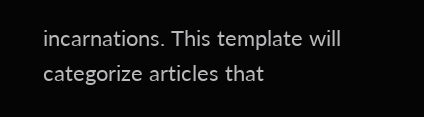incarnations. This template will categorize articles that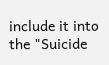include it into the "Suicide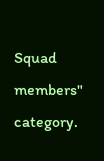Squad members" category.